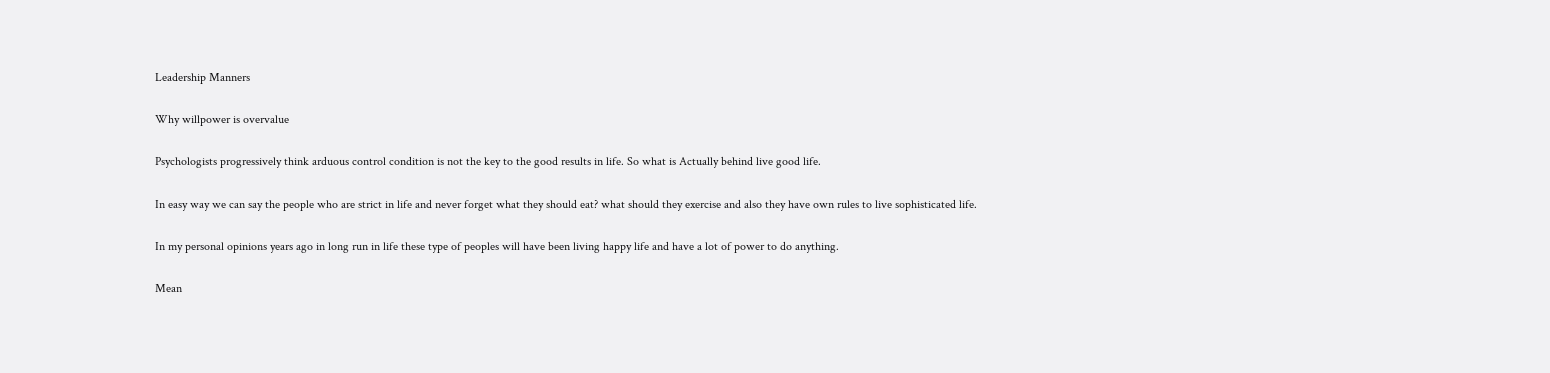Leadership Manners

Why willpower is overvalue

Psychologists progressively think arduous control condition is not the key to the good results in life. So what is Actually behind live good life.

In easy way we can say the people who are strict in life and never forget what they should eat? what should they exercise and also they have own rules to live sophisticated life.

In my personal opinions years ago in long run in life these type of peoples will have been living happy life and have a lot of power to do anything.

Mean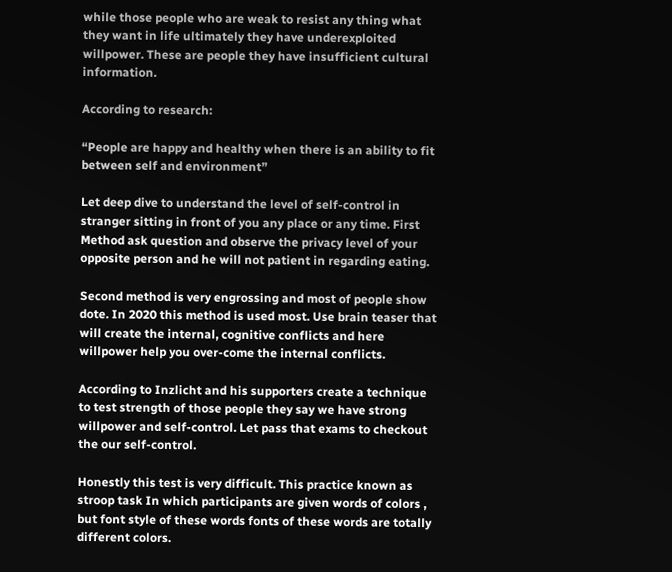while those people who are weak to resist any thing what they want in life ultimately they have underexploited willpower. These are people they have insufficient cultural information.

According to research:

“People are happy and healthy when there is an ability to fit between self and environment”

Let deep dive to understand the level of self-control in stranger sitting in front of you any place or any time. First Method ask question and observe the privacy level of your opposite person and he will not patient in regarding eating.

Second method is very engrossing and most of people show dote. In 2020 this method is used most. Use brain teaser that will create the internal, cognitive conflicts and here willpower help you over-come the internal conflicts.

According to Inzlicht and his supporters create a technique to test strength of those people they say we have strong willpower and self-control. Let pass that exams to checkout the our self-control.

Honestly this test is very difficult. This practice known as stroop task In which participants are given words of colors , but font style of these words fonts of these words are totally different colors.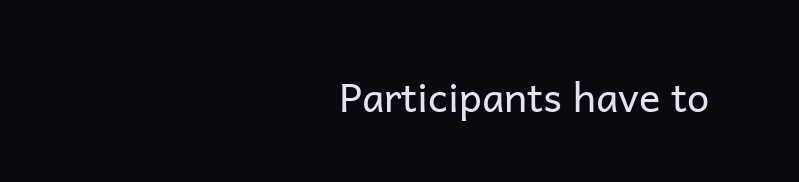Participants have to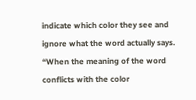indicate which color they see and ignore what the word actually says. “When the meaning of the word conflicts with the color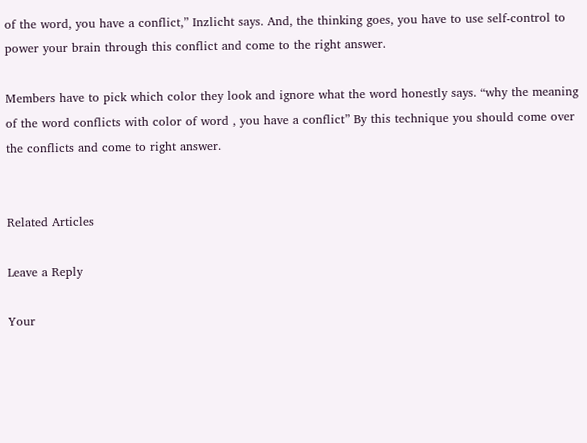of the word, you have a conflict,” Inzlicht says. And, the thinking goes, you have to use self-control to power your brain through this conflict and come to the right answer.

Members have to pick which color they look and ignore what the word honestly says. “why the meaning of the word conflicts with color of word , you have a conflict” By this technique you should come over the conflicts and come to right answer.


Related Articles

Leave a Reply

Your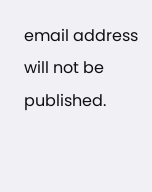email address will not be published.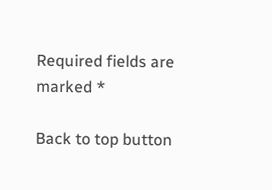Required fields are marked *

Back to top button